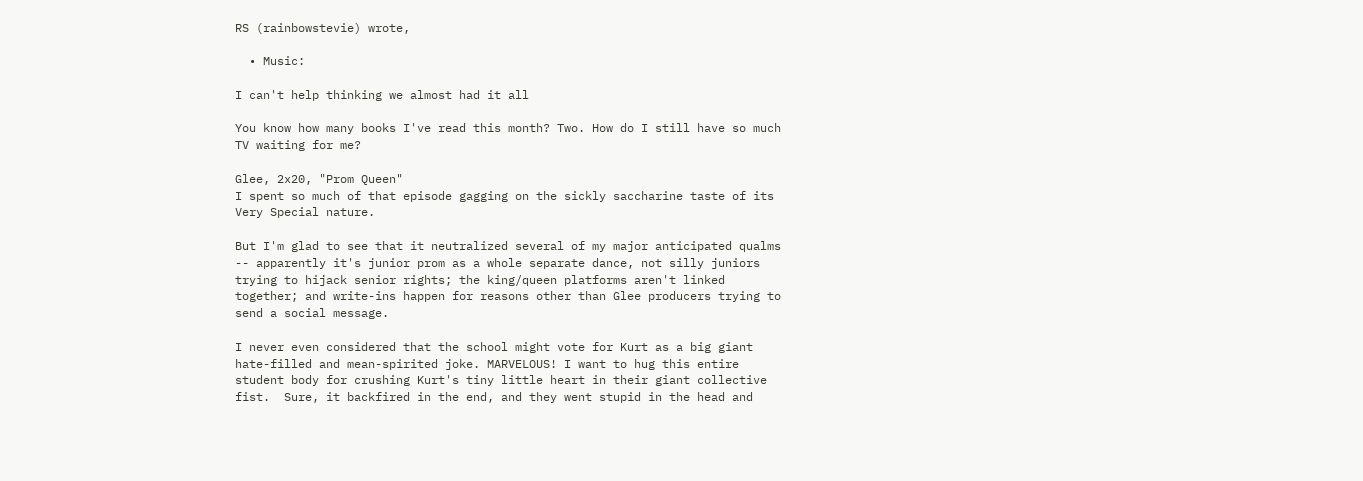RS (rainbowstevie) wrote,

  • Music:

I can't help thinking we almost had it all

You know how many books I've read this month? Two. How do I still have so much TV waiting for me?

Glee, 2x20, "Prom Queen"
I spent so much of that episode gagging on the sickly saccharine taste of its Very Special nature.

But I'm glad to see that it neutralized several of my major anticipated qualms -- apparently it's junior prom as a whole separate dance, not silly juniors trying to hijack senior rights; the king/queen platforms aren't linked together; and write-ins happen for reasons other than Glee producers trying to send a social message.

I never even considered that the school might vote for Kurt as a big giant hate-filled and mean-spirited joke. MARVELOUS! I want to hug this entire student body for crushing Kurt's tiny little heart in their giant collective fist.  Sure, it backfired in the end, and they went stupid in the head and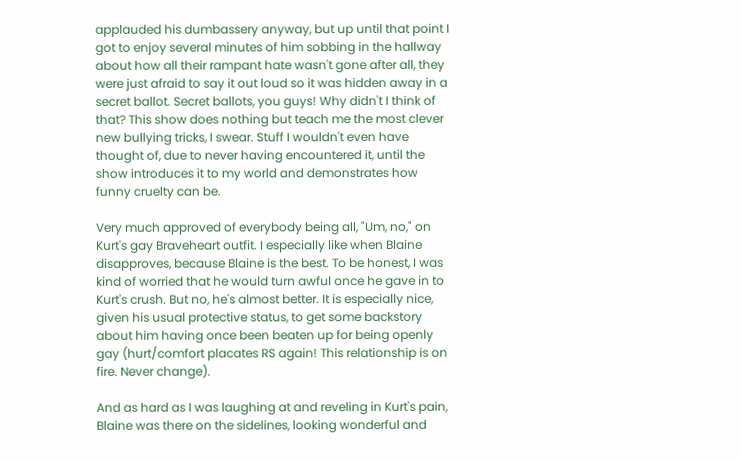applauded his dumbassery anyway, but up until that point I got to enjoy several minutes of him sobbing in the hallway about how all their rampant hate wasn't gone after all, they were just afraid to say it out loud so it was hidden away in a secret ballot. Secret ballots, you guys! Why didn't I think of that? This show does nothing but teach me the most clever new bullying tricks, I swear. Stuff I wouldn't even have thought of, due to never having encountered it, until the show introduces it to my world and demonstrates how funny cruelty can be.

Very much approved of everybody being all, "Um, no," on Kurt's gay Braveheart outfit. I especially like when Blaine disapproves, because Blaine is the best. To be honest, I was kind of worried that he would turn awful once he gave in to Kurt's crush. But no, he's almost better. It is especially nice, given his usual protective status, to get some backstory about him having once been beaten up for being openly gay (hurt/comfort placates RS again! This relationship is on fire. Never change).

And as hard as I was laughing at and reveling in Kurt's pain, Blaine was there on the sidelines, looking wonderful and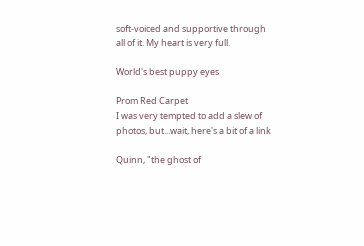soft-voiced and supportive through all of it. My heart is very full.

World's best puppy eyes

Prom Red Carpet
I was very tempted to add a slew of photos, but...wait, here's a bit of a link

Quinn, "the ghost of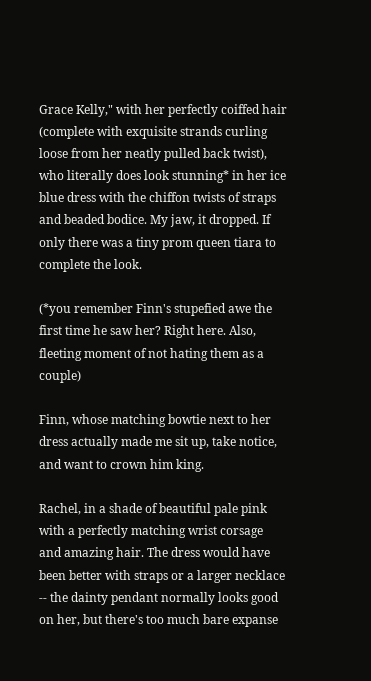Grace Kelly," with her perfectly coiffed hair (complete with exquisite strands curling loose from her neatly pulled back twist), who literally does look stunning* in her ice blue dress with the chiffon twists of straps and beaded bodice. My jaw, it dropped. If only there was a tiny prom queen tiara to complete the look.

(*you remember Finn's stupefied awe the first time he saw her? Right here. Also, fleeting moment of not hating them as a couple)

Finn, whose matching bowtie next to her dress actually made me sit up, take notice, and want to crown him king.

Rachel, in a shade of beautiful pale pink with a perfectly matching wrist corsage and amazing hair. The dress would have been better with straps or a larger necklace -- the dainty pendant normally looks good on her, but there's too much bare expanse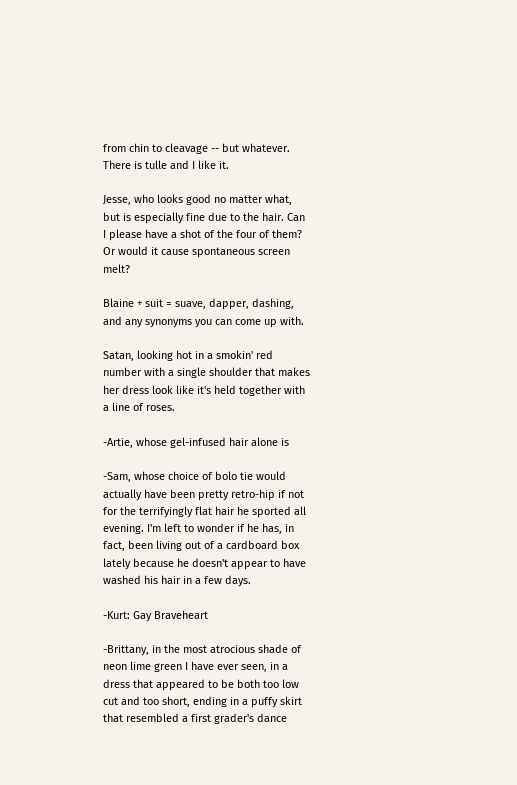from chin to cleavage -- but whatever. There is tulle and I like it.

Jesse, who looks good no matter what, but is especially fine due to the hair. Can I please have a shot of the four of them? Or would it cause spontaneous screen melt?

Blaine + suit = suave, dapper, dashing, and any synonyms you can come up with.

Satan, looking hot in a smokin' red number with a single shoulder that makes her dress look like it's held together with a line of roses.

-Artie, whose gel-infused hair alone is

-Sam, whose choice of bolo tie would actually have been pretty retro-hip if not for the terrifyingly flat hair he sported all evening. I'm left to wonder if he has, in fact, been living out of a cardboard box lately because he doesn't appear to have washed his hair in a few days.

-Kurt: Gay Braveheart

-Brittany, in the most atrocious shade of neon lime green I have ever seen, in a dress that appeared to be both too low cut and too short, ending in a puffy skirt that resembled a first grader's dance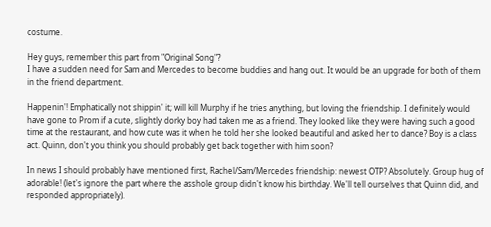costume.

Hey guys, remember this part from "Original Song"?
I have a sudden need for Sam and Mercedes to become buddies and hang out. It would be an upgrade for both of them in the friend department.

Happenin'! Emphatically not shippin' it; will kill Murphy if he tries anything, but loving the friendship. I definitely would have gone to Prom if a cute, slightly dorky boy had taken me as a friend. They looked like they were having such a good time at the restaurant, and how cute was it when he told her she looked beautiful and asked her to dance? Boy is a class act. Quinn, don't you think you should probably get back together with him soon?

In news I should probably have mentioned first, Rachel/Sam/Mercedes friendship: newest OTP? Absolutely. Group hug of adorable! (let's ignore the part where the asshole group didn't know his birthday. We'll tell ourselves that Quinn did, and responded appropriately).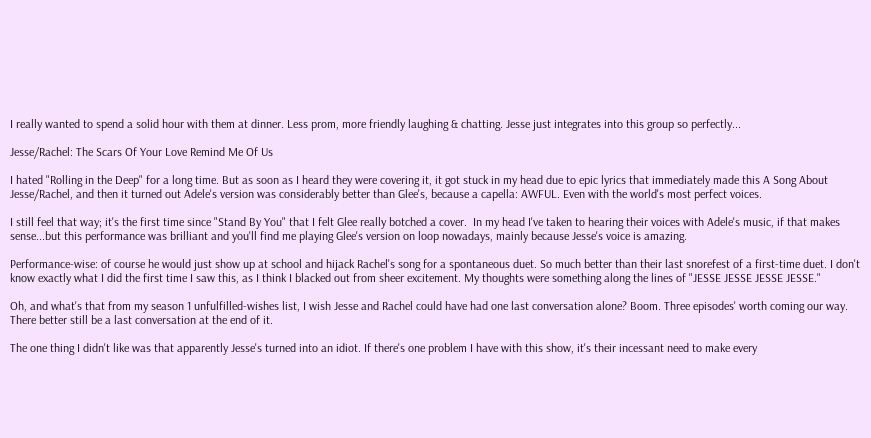I really wanted to spend a solid hour with them at dinner. Less prom, more friendly laughing & chatting. Jesse just integrates into this group so perfectly...

Jesse/Rachel: The Scars Of Your Love Remind Me Of Us

I hated "Rolling in the Deep" for a long time. But as soon as I heard they were covering it, it got stuck in my head due to epic lyrics that immediately made this A Song About Jesse/Rachel, and then it turned out Adele's version was considerably better than Glee's, because a capella: AWFUL. Even with the world's most perfect voices.

I still feel that way; it's the first time since "Stand By You" that I felt Glee really botched a cover.  In my head I've taken to hearing their voices with Adele's music, if that makes sense...but this performance was brilliant and you'll find me playing Glee's version on loop nowadays, mainly because Jesse's voice is amazing.

Performance-wise: of course he would just show up at school and hijack Rachel's song for a spontaneous duet. So much better than their last snorefest of a first-time duet. I don't know exactly what I did the first time I saw this, as I think I blacked out from sheer excitement. My thoughts were something along the lines of "JESSE JESSE JESSE JESSE."

Oh, and what's that from my season 1 unfulfilled-wishes list, I wish Jesse and Rachel could have had one last conversation alone? Boom. Three episodes' worth coming our way. There better still be a last conversation at the end of it.

The one thing I didn't like was that apparently Jesse's turned into an idiot. If there's one problem I have with this show, it's their incessant need to make every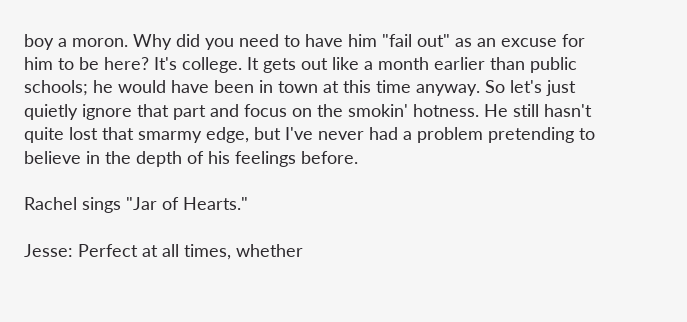boy a moron. Why did you need to have him "fail out" as an excuse for him to be here? It's college. It gets out like a month earlier than public schools; he would have been in town at this time anyway. So let's just quietly ignore that part and focus on the smokin' hotness. He still hasn't quite lost that smarmy edge, but I've never had a problem pretending to believe in the depth of his feelings before.

Rachel sings "Jar of Hearts."

Jesse: Perfect at all times, whether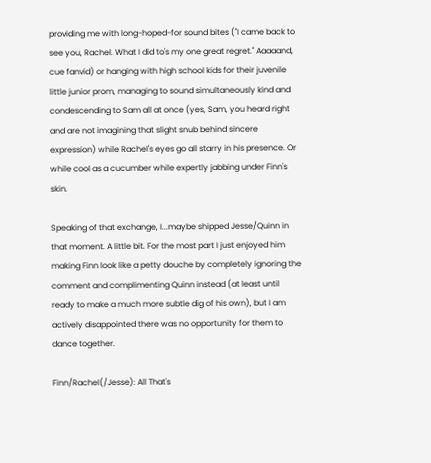providing me with long-hoped-for sound bites ("I came back to see you, Rachel. What I did to's my one great regret." Aaaaand, cue fanvid) or hanging with high school kids for their juvenile little junior prom, managing to sound simultaneously kind and condescending to Sam all at once (yes, Sam, you heard right and are not imagining that slight snub behind sincere expression) while Rachel's eyes go all starry in his presence. Or while cool as a cucumber while expertly jabbing under Finn's skin.

Speaking of that exchange, I...maybe shipped Jesse/Quinn in that moment. A little bit. For the most part I just enjoyed him making Finn look like a petty douche by completely ignoring the comment and complimenting Quinn instead (at least until ready to make a much more subtle dig of his own), but I am actively disappointed there was no opportunity for them to dance together.

Finn/Rachel(/Jesse): All That's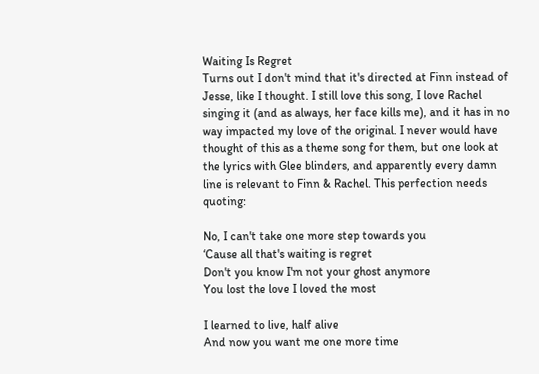Waiting Is Regret
Turns out I don't mind that it's directed at Finn instead of Jesse, like I thought. I still love this song, I love Rachel singing it (and as always, her face kills me), and it has in no way impacted my love of the original. I never would have thought of this as a theme song for them, but one look at the lyrics with Glee blinders, and apparently every damn line is relevant to Finn & Rachel. This perfection needs quoting:

No, I can't take one more step towards you
‘Cause all that's waiting is regret
Don't you know I'm not your ghost anymore
You lost the love I loved the most

I learned to live, half alive
And now you want me one more time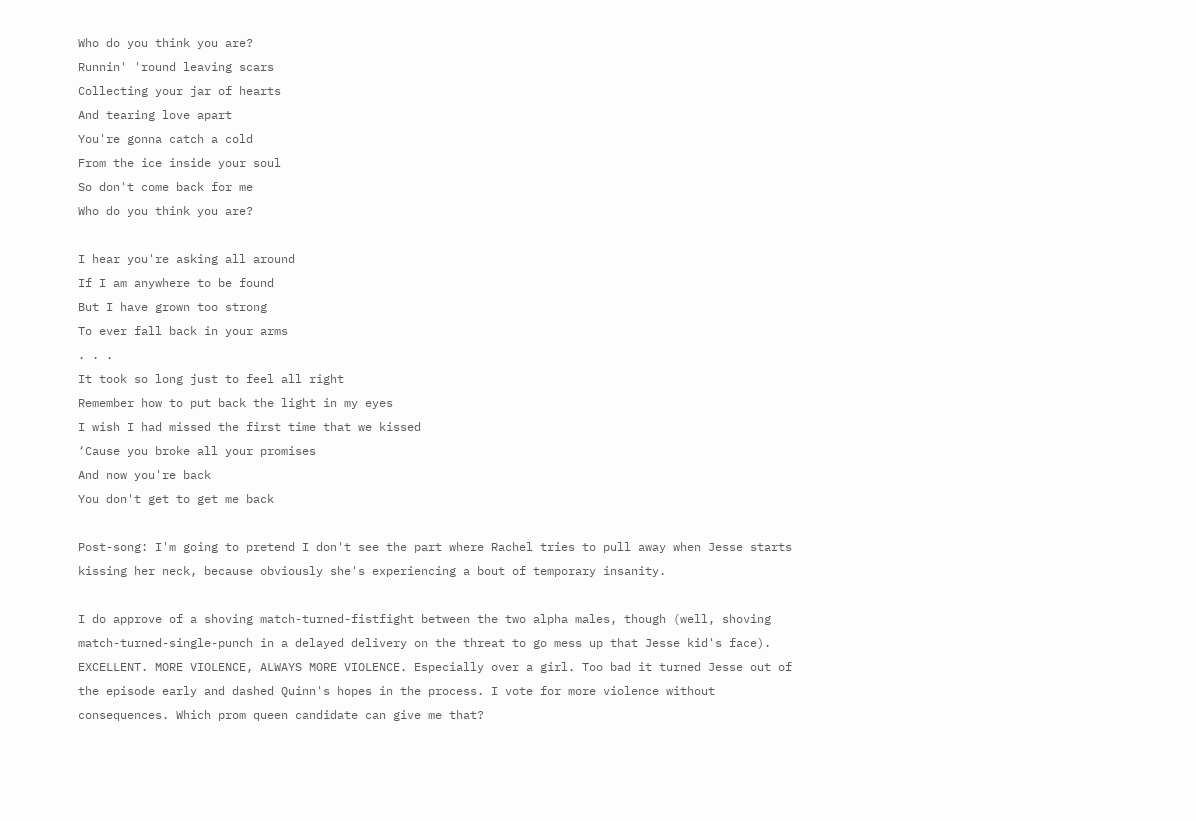Who do you think you are?
Runnin' 'round leaving scars
Collecting your jar of hearts
And tearing love apart
You're gonna catch a cold
From the ice inside your soul
So don't come back for me
Who do you think you are?

I hear you're asking all around
If I am anywhere to be found
But I have grown too strong
To ever fall back in your arms
. . .
It took so long just to feel all right
Remember how to put back the light in my eyes
I wish I had missed the first time that we kissed
‘Cause you broke all your promises
And now you're back
You don't get to get me back

Post-song: I'm going to pretend I don't see the part where Rachel tries to pull away when Jesse starts kissing her neck, because obviously she's experiencing a bout of temporary insanity.

I do approve of a shoving match-turned-fistfight between the two alpha males, though (well, shoving match-turned-single-punch in a delayed delivery on the threat to go mess up that Jesse kid's face). EXCELLENT. MORE VIOLENCE, ALWAYS MORE VIOLENCE. Especially over a girl. Too bad it turned Jesse out of the episode early and dashed Quinn's hopes in the process. I vote for more violence without consequences. Which prom queen candidate can give me that?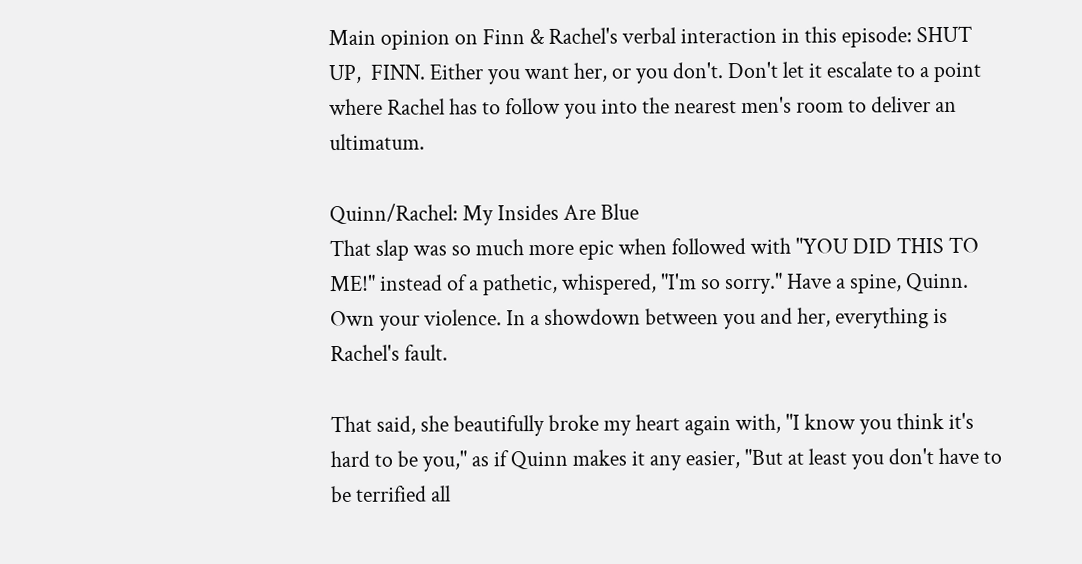Main opinion on Finn & Rachel's verbal interaction in this episode: SHUT UP,  FINN. Either you want her, or you don't. Don't let it escalate to a point where Rachel has to follow you into the nearest men's room to deliver an ultimatum.

Quinn/Rachel: My Insides Are Blue
That slap was so much more epic when followed with "YOU DID THIS TO ME!" instead of a pathetic, whispered, "I'm so sorry." Have a spine, Quinn. Own your violence. In a showdown between you and her, everything is Rachel's fault.

That said, she beautifully broke my heart again with, "I know you think it's hard to be you," as if Quinn makes it any easier, "But at least you don't have to be terrified all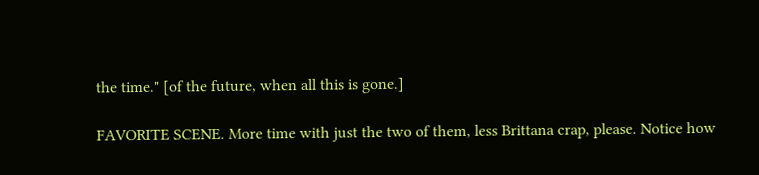the time." [of the future, when all this is gone.]

FAVORITE SCENE. More time with just the two of them, less Brittana crap, please. Notice how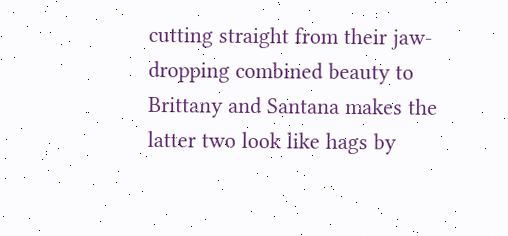cutting straight from their jaw-dropping combined beauty to Brittany and Santana makes the latter two look like hags by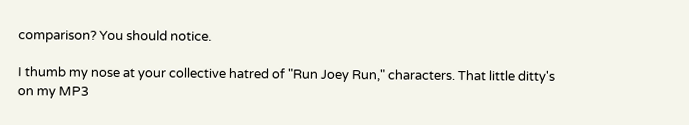comparison? You should notice.

I thumb my nose at your collective hatred of "Run Joey Run," characters. That little ditty's on my MP3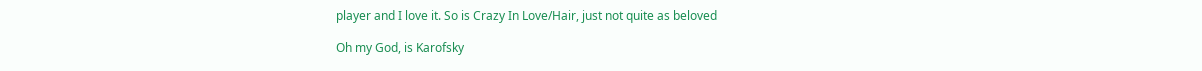player and I love it. So is Crazy In Love/Hair, just not quite as beloved

Oh my God, is Karofsky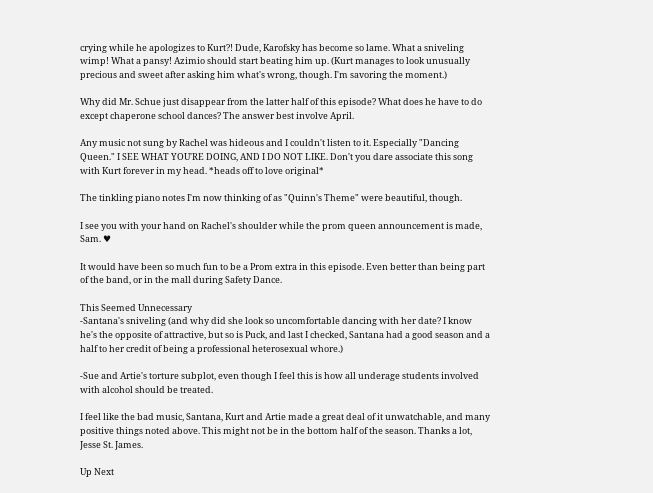crying while he apologizes to Kurt?! Dude, Karofsky has become so lame. What a sniveling wimp! What a pansy! Azimio should start beating him up. (Kurt manages to look unusually precious and sweet after asking him what's wrong, though. I'm savoring the moment.)

Why did Mr. Schue just disappear from the latter half of this episode? What does he have to do except chaperone school dances? The answer best involve April.

Any music not sung by Rachel was hideous and I couldn't listen to it. Especially "Dancing Queen." I SEE WHAT YOU'RE DOING, AND I DO NOT LIKE. Don't you dare associate this song with Kurt forever in my head. *heads off to love original*

The tinkling piano notes I'm now thinking of as "Quinn's Theme" were beautiful, though.

I see you with your hand on Rachel's shoulder while the prom queen announcement is made, Sam. ♥

It would have been so much fun to be a Prom extra in this episode. Even better than being part of the band, or in the mall during Safety Dance.

This Seemed Unnecessary
-Santana's sniveling (and why did she look so uncomfortable dancing with her date? I know he's the opposite of attractive, but so is Puck, and last I checked, Santana had a good season and a half to her credit of being a professional heterosexual whore.)

-Sue and Artie's torture subplot, even though I feel this is how all underage students involved with alcohol should be treated.

I feel like the bad music, Santana, Kurt and Artie made a great deal of it unwatchable, and many positive things noted above. This might not be in the bottom half of the season. Thanks a lot, Jesse St. James.

Up Next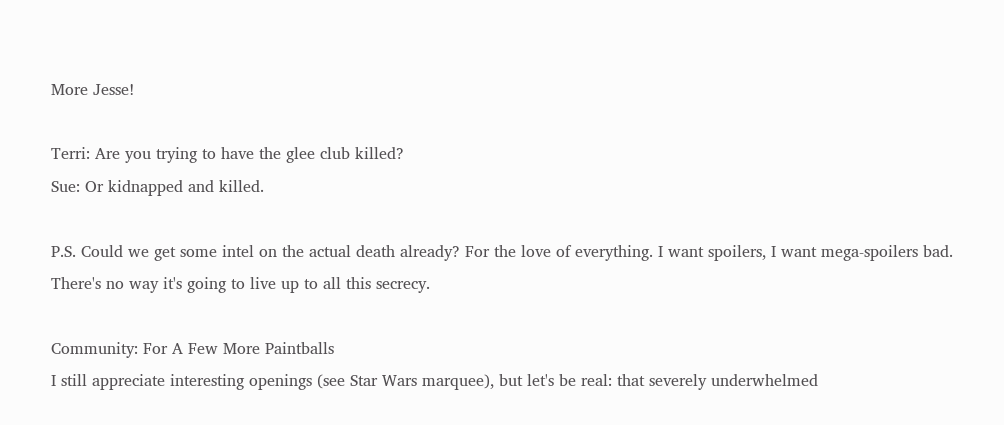More Jesse!

Terri: Are you trying to have the glee club killed?
Sue: Or kidnapped and killed.

P.S. Could we get some intel on the actual death already? For the love of everything. I want spoilers, I want mega-spoilers bad. There's no way it's going to live up to all this secrecy.

Community: For A Few More Paintballs
I still appreciate interesting openings (see Star Wars marquee), but let's be real: that severely underwhelmed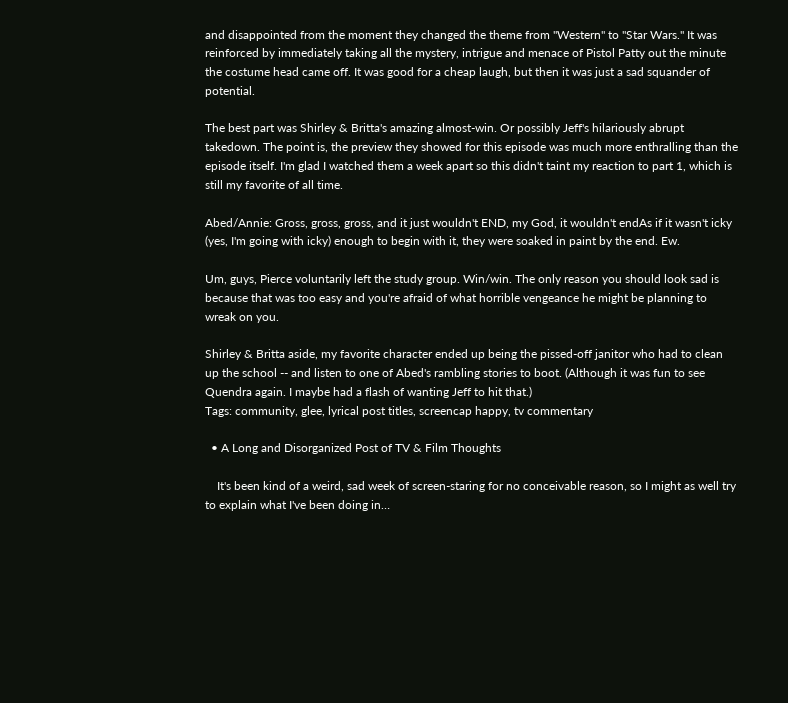and disappointed from the moment they changed the theme from "Western" to "Star Wars." It was reinforced by immediately taking all the mystery, intrigue and menace of Pistol Patty out the minute the costume head came off. It was good for a cheap laugh, but then it was just a sad squander of potential.

The best part was Shirley & Britta's amazing almost-win. Or possibly Jeff's hilariously abrupt takedown. The point is, the preview they showed for this episode was much more enthralling than the episode itself. I'm glad I watched them a week apart so this didn't taint my reaction to part 1, which is still my favorite of all time.

Abed/Annie: Gross, gross, gross, and it just wouldn't END, my God, it wouldn't endAs if it wasn't icky (yes, I'm going with icky) enough to begin with it, they were soaked in paint by the end. Ew.

Um, guys, Pierce voluntarily left the study group. Win/win. The only reason you should look sad is because that was too easy and you're afraid of what horrible vengeance he might be planning to wreak on you.

Shirley & Britta aside, my favorite character ended up being the pissed-off janitor who had to clean up the school -- and listen to one of Abed's rambling stories to boot. (Although it was fun to see Quendra again. I maybe had a flash of wanting Jeff to hit that.)
Tags: community, glee, lyrical post titles, screencap happy, tv commentary

  • A Long and Disorganized Post of TV & Film Thoughts

    It's been kind of a weird, sad week of screen-staring for no conceivable reason, so I might as well try to explain what I've been doing in…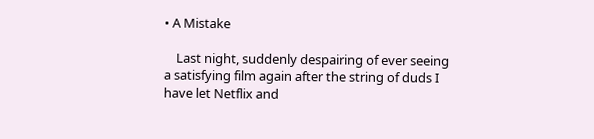• A Mistake

    Last night, suddenly despairing of ever seeing a satisfying film again after the string of duds I have let Netflix and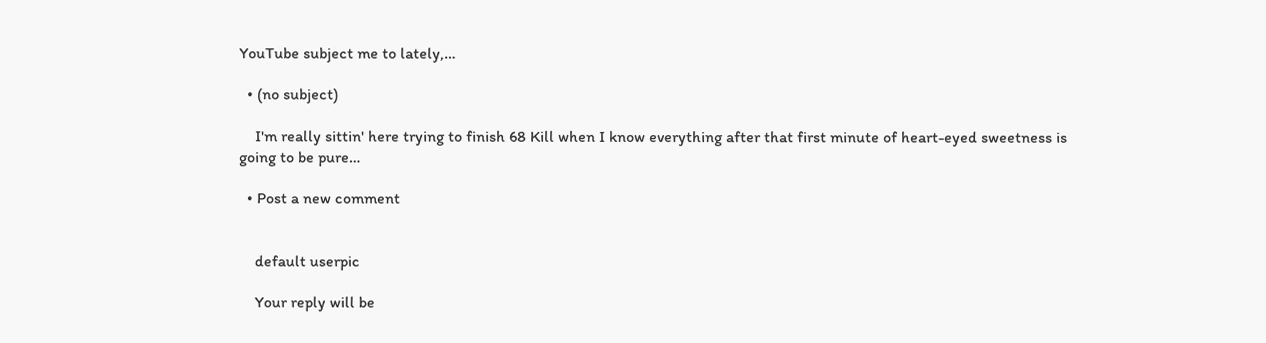YouTube subject me to lately,…

  • (no subject)

    I'm really sittin' here trying to finish 68 Kill when I know everything after that first minute of heart-eyed sweetness is going to be pure…

  • Post a new comment


    default userpic

    Your reply will be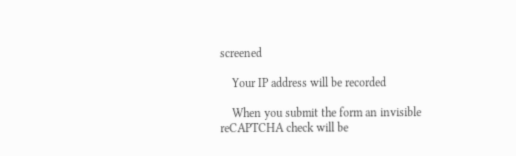screened

    Your IP address will be recorded

    When you submit the form an invisible reCAPTCHA check will be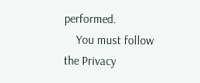performed.
    You must follow the Privacy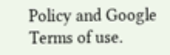Policy and Google Terms of use.